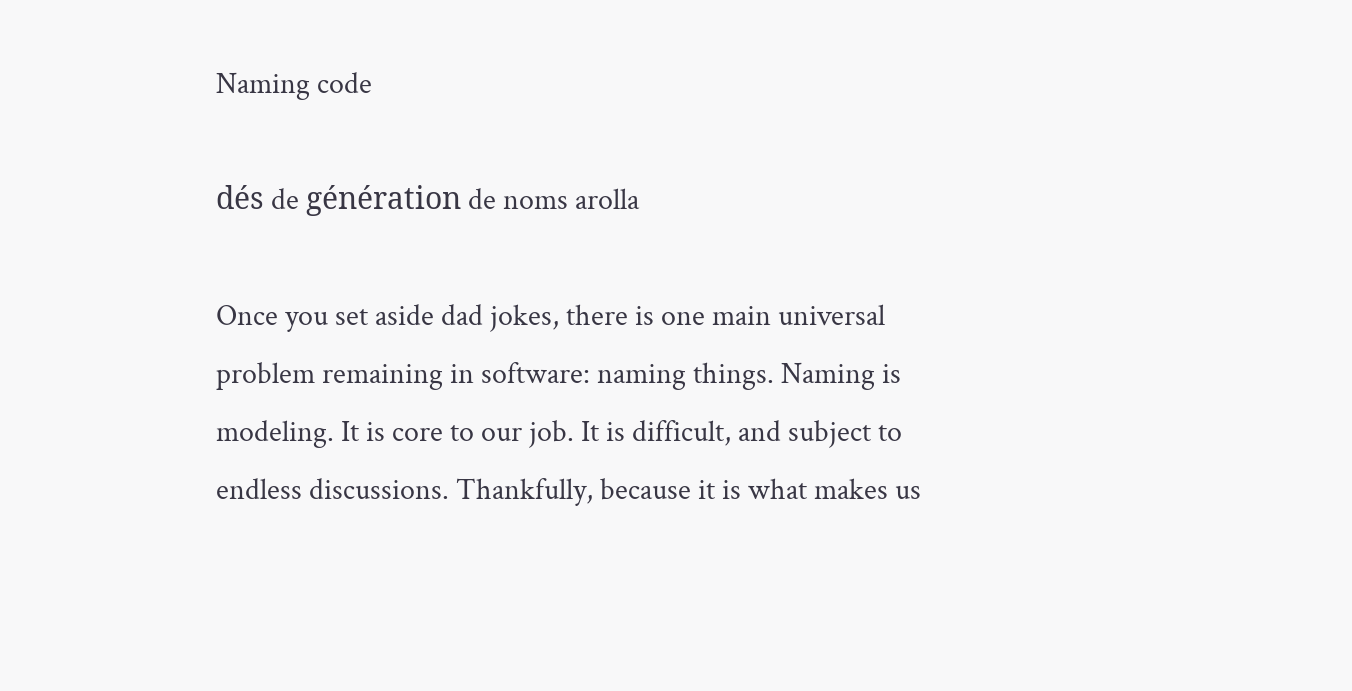Naming code

dés de génération de noms arolla

Once you set aside dad jokes, there is one main universal problem remaining in software: naming things. Naming is modeling. It is core to our job. It is difficult, and subject to endless discussions. Thankfully, because it is what makes us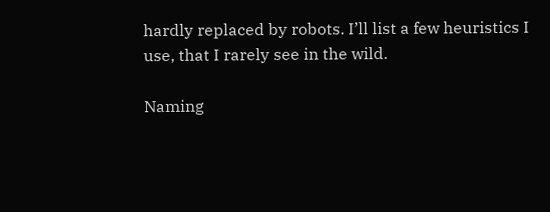hardly replaced by robots. I’ll list a few heuristics I use, that I rarely see in the wild.

Naming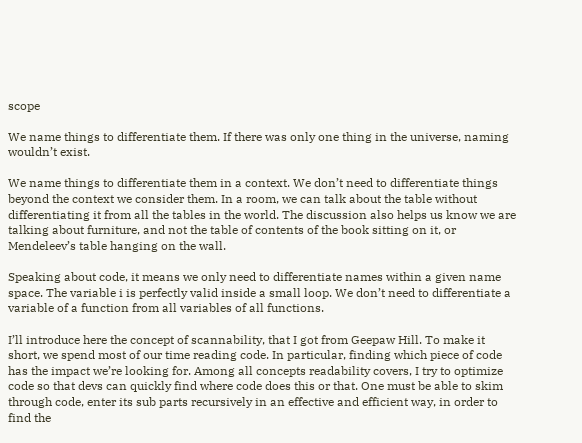scope

We name things to differentiate them. If there was only one thing in the universe, naming wouldn’t exist.

We name things to differentiate them in a context. We don’t need to differentiate things beyond the context we consider them. In a room, we can talk about the table without differentiating it from all the tables in the world. The discussion also helps us know we are talking about furniture, and not the table of contents of the book sitting on it, or Mendeleev’s table hanging on the wall.

Speaking about code, it means we only need to differentiate names within a given name space. The variable i is perfectly valid inside a small loop. We don’t need to differentiate a variable of a function from all variables of all functions.

I’ll introduce here the concept of scannability, that I got from Geepaw Hill. To make it short, we spend most of our time reading code. In particular, finding which piece of code has the impact we’re looking for. Among all concepts readability covers, I try to optimize code so that devs can quickly find where code does this or that. One must be able to skim through code, enter its sub parts recursively in an effective and efficient way, in order to find the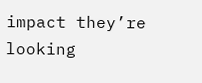impact they’re looking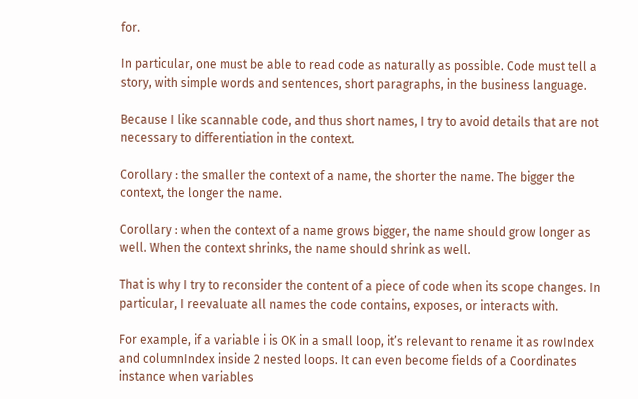for.

In particular, one must be able to read code as naturally as possible. Code must tell a story, with simple words and sentences, short paragraphs, in the business language.

Because I like scannable code, and thus short names, I try to avoid details that are not necessary to differentiation in the context.

Corollary : the smaller the context of a name, the shorter the name. The bigger the context, the longer the name.

Corollary : when the context of a name grows bigger, the name should grow longer as well. When the context shrinks, the name should shrink as well.

That is why I try to reconsider the content of a piece of code when its scope changes. In particular, I reevaluate all names the code contains, exposes, or interacts with.

For example, if a variable i is OK in a small loop, it’s relevant to rename it as rowIndex and columnIndex inside 2 nested loops. It can even become fields of a Coordinates instance when variables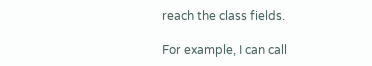reach the class fields.

For example, I can call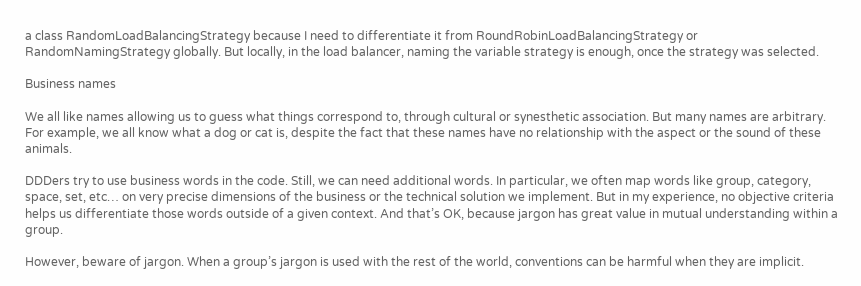a class RandomLoadBalancingStrategy because I need to differentiate it from RoundRobinLoadBalancingStrategy or RandomNamingStrategy globally. But locally, in the load balancer, naming the variable strategy is enough, once the strategy was selected.

Business names

We all like names allowing us to guess what things correspond to, through cultural or synesthetic association. But many names are arbitrary. For example, we all know what a dog or cat is, despite the fact that these names have no relationship with the aspect or the sound of these animals.

DDDers try to use business words in the code. Still, we can need additional words. In particular, we often map words like group, category, space, set, etc… on very precise dimensions of the business or the technical solution we implement. But in my experience, no objective criteria helps us differentiate those words outside of a given context. And that’s OK, because jargon has great value in mutual understanding within a group.

However, beware of jargon. When a group’s jargon is used with the rest of the world, conventions can be harmful when they are implicit.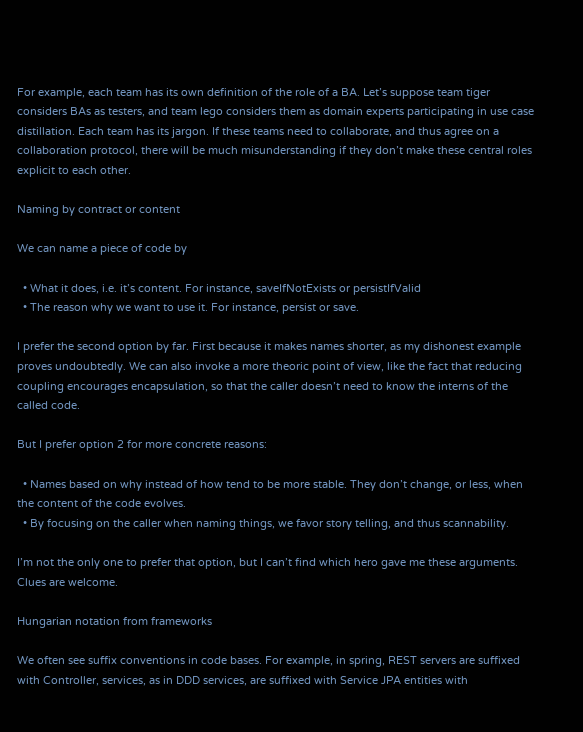For example, each team has its own definition of the role of a BA. Let’s suppose team tiger considers BAs as testers, and team lego considers them as domain experts participating in use case distillation. Each team has its jargon. If these teams need to collaborate, and thus agree on a collaboration protocol, there will be much misunderstanding if they don’t make these central roles explicit to each other.

Naming by contract or content

We can name a piece of code by

  • What it does, i.e. it’s content. For instance, saveIfNotExists or persistIfValid
  • The reason why we want to use it. For instance, persist or save.

I prefer the second option by far. First because it makes names shorter, as my dishonest example proves undoubtedly. We can also invoke a more theoric point of view, like the fact that reducing coupling encourages encapsulation, so that the caller doesn’t need to know the interns of the called code.

But I prefer option 2 for more concrete reasons:

  • Names based on why instead of how tend to be more stable. They don’t change, or less, when the content of the code evolves.
  • By focusing on the caller when naming things, we favor story telling, and thus scannability.

I’m not the only one to prefer that option, but I can’t find which hero gave me these arguments. Clues are welcome.

Hungarian notation from frameworks

We often see suffix conventions in code bases. For example, in spring, REST servers are suffixed with Controller, services, as in DDD services, are suffixed with Service JPA entities with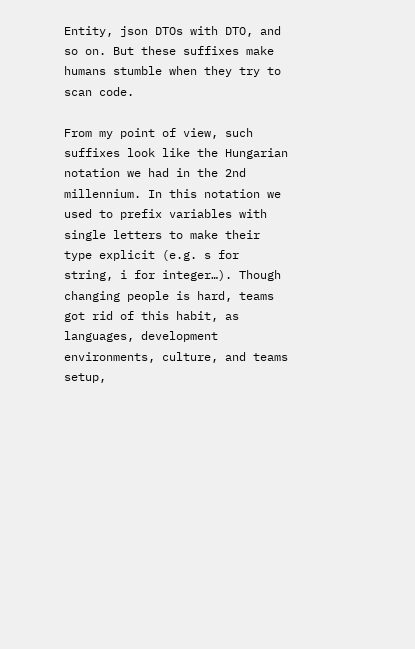Entity, json DTOs with DTO, and so on. But these suffixes make humans stumble when they try to scan code.

From my point of view, such suffixes look like the Hungarian notation we had in the 2nd millennium. In this notation we used to prefix variables with single letters to make their type explicit (e.g. s for string, i for integer…). Though changing people is hard, teams got rid of this habit, as languages, development environments, culture, and teams setup,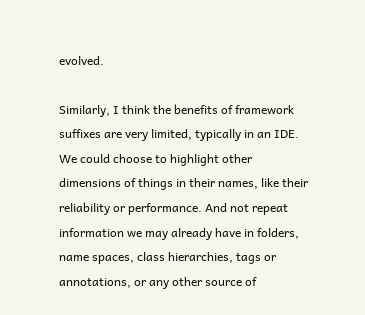evolved.

Similarly, I think the benefits of framework suffixes are very limited, typically in an IDE. We could choose to highlight other dimensions of things in their names, like their reliability or performance. And not repeat information we may already have in folders, name spaces, class hierarchies, tags or annotations, or any other source of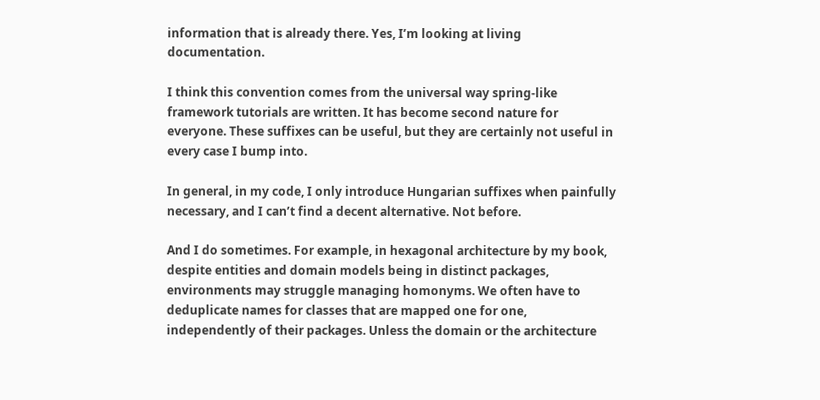information that is already there. Yes, I’m looking at living documentation.

I think this convention comes from the universal way spring-like framework tutorials are written. It has become second nature for everyone. These suffixes can be useful, but they are certainly not useful in every case I bump into.

In general, in my code, I only introduce Hungarian suffixes when painfully necessary, and I can’t find a decent alternative. Not before.

And I do sometimes. For example, in hexagonal architecture by my book, despite entities and domain models being in distinct packages, environments may struggle managing homonyms. We often have to deduplicate names for classes that are mapped one for one, independently of their packages. Unless the domain or the architecture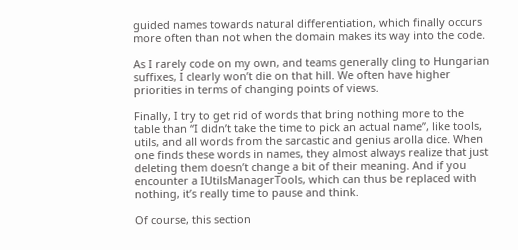guided names towards natural differentiation, which finally occurs more often than not when the domain makes its way into the code.

As I rarely code on my own, and teams generally cling to Hungarian suffixes, I clearly won’t die on that hill. We often have higher priorities in terms of changing points of views.

Finally, I try to get rid of words that bring nothing more to the table than “I didn’t take the time to pick an actual name”, like tools, utils, and all words from the sarcastic and genius arolla dice. When one finds these words in names, they almost always realize that just deleting them doesn’t change a bit of their meaning. And if you encounter a IUtilsManagerTools, which can thus be replaced with nothing, it’s really time to pause and think.

Of course, this section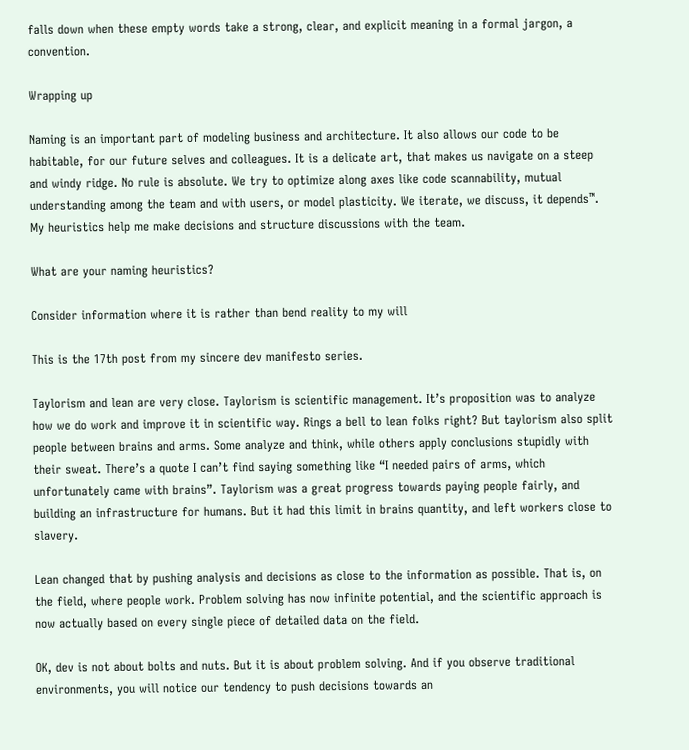falls down when these empty words take a strong, clear, and explicit meaning in a formal jargon, a convention.

Wrapping up

Naming is an important part of modeling business and architecture. It also allows our code to be habitable, for our future selves and colleagues. It is a delicate art, that makes us navigate on a steep and windy ridge. No rule is absolute. We try to optimize along axes like code scannability, mutual understanding among the team and with users, or model plasticity. We iterate, we discuss, it depends™. My heuristics help me make decisions and structure discussions with the team.

What are your naming heuristics?

Consider information where it is rather than bend reality to my will

This is the 17th post from my sincere dev manifesto series.

Taylorism and lean are very close. Taylorism is scientific management. It’s proposition was to analyze how we do work and improve it in scientific way. Rings a bell to lean folks right? But taylorism also split people between brains and arms. Some analyze and think, while others apply conclusions stupidly with their sweat. There’s a quote I can’t find saying something like “I needed pairs of arms, which unfortunately came with brains”. Taylorism was a great progress towards paying people fairly, and building an infrastructure for humans. But it had this limit in brains quantity, and left workers close to slavery.

Lean changed that by pushing analysis and decisions as close to the information as possible. That is, on the field, where people work. Problem solving has now infinite potential, and the scientific approach is now actually based on every single piece of detailed data on the field.

OK, dev is not about bolts and nuts. But it is about problem solving. And if you observe traditional environments, you will notice our tendency to push decisions towards an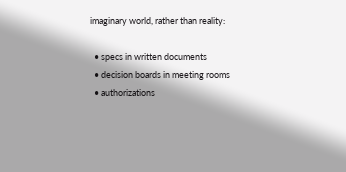imaginary world, rather than reality:

  • specs in written documents
  • decision boards in meeting rooms
  • authorizations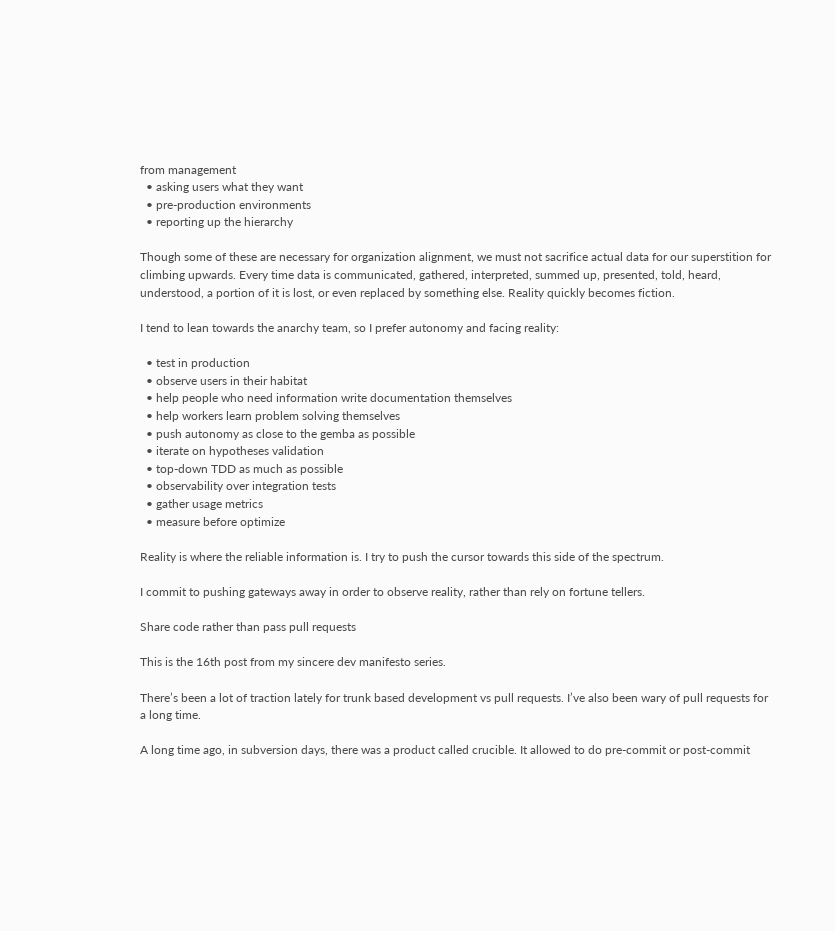from management
  • asking users what they want
  • pre-production environments
  • reporting up the hierarchy

Though some of these are necessary for organization alignment, we must not sacrifice actual data for our superstition for climbing upwards. Every time data is communicated, gathered, interpreted, summed up, presented, told, heard, understood, a portion of it is lost, or even replaced by something else. Reality quickly becomes fiction.

I tend to lean towards the anarchy team, so I prefer autonomy and facing reality:

  • test in production
  • observe users in their habitat
  • help people who need information write documentation themselves
  • help workers learn problem solving themselves
  • push autonomy as close to the gemba as possible
  • iterate on hypotheses validation
  • top-down TDD as much as possible
  • observability over integration tests
  • gather usage metrics
  • measure before optimize

Reality is where the reliable information is. I try to push the cursor towards this side of the spectrum.

I commit to pushing gateways away in order to observe reality, rather than rely on fortune tellers.

Share code rather than pass pull requests

This is the 16th post from my sincere dev manifesto series.

There’s been a lot of traction lately for trunk based development vs pull requests. I’ve also been wary of pull requests for a long time.

A long time ago, in subversion days, there was a product called crucible. It allowed to do pre-commit or post-commit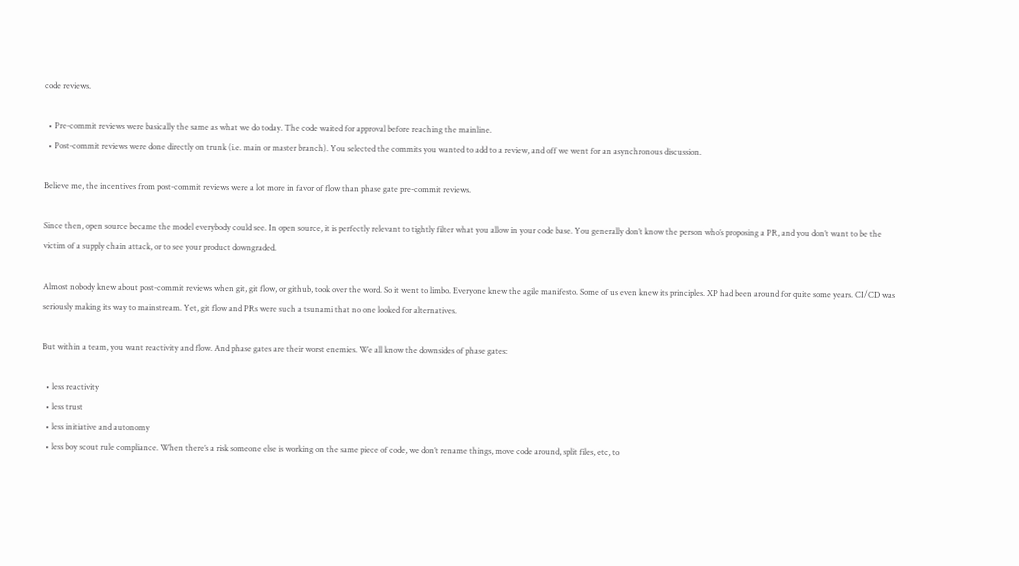code reviews.

  • Pre-commit reviews were basically the same as what we do today. The code waited for approval before reaching the mainline.
  • Post-commit reviews were done directly on trunk (i.e. main or master branch). You selected the commits you wanted to add to a review, and off we went for an asynchronous discussion.

Believe me, the incentives from post-commit reviews were a lot more in favor of flow than phase gate pre-commit reviews.

Since then, open source became the model everybody could see. In open source, it is perfectly relevant to tightly filter what you allow in your code base. You generally don’t know the person who’s proposing a PR, and you don’t want to be the victim of a supply chain attack, or to see your product downgraded.

Almost nobody knew about post-commit reviews when git, git flow, or github, took over the word. So it went to limbo. Everyone knew the agile manifesto. Some of us even knew its principles. XP had been around for quite some years. CI/CD was seriously making its way to mainstream. Yet, git flow and PRs were such a tsunami that no one looked for alternatives.

But within a team, you want reactivity and flow. And phase gates are their worst enemies. We all know the downsides of phase gates:

  • less reactivity
  • less trust
  • less initiative and autonomy
  • less boy scout rule compliance. When there’s a risk someone else is working on the same piece of code, we don’t rename things, move code around, split files, etc, to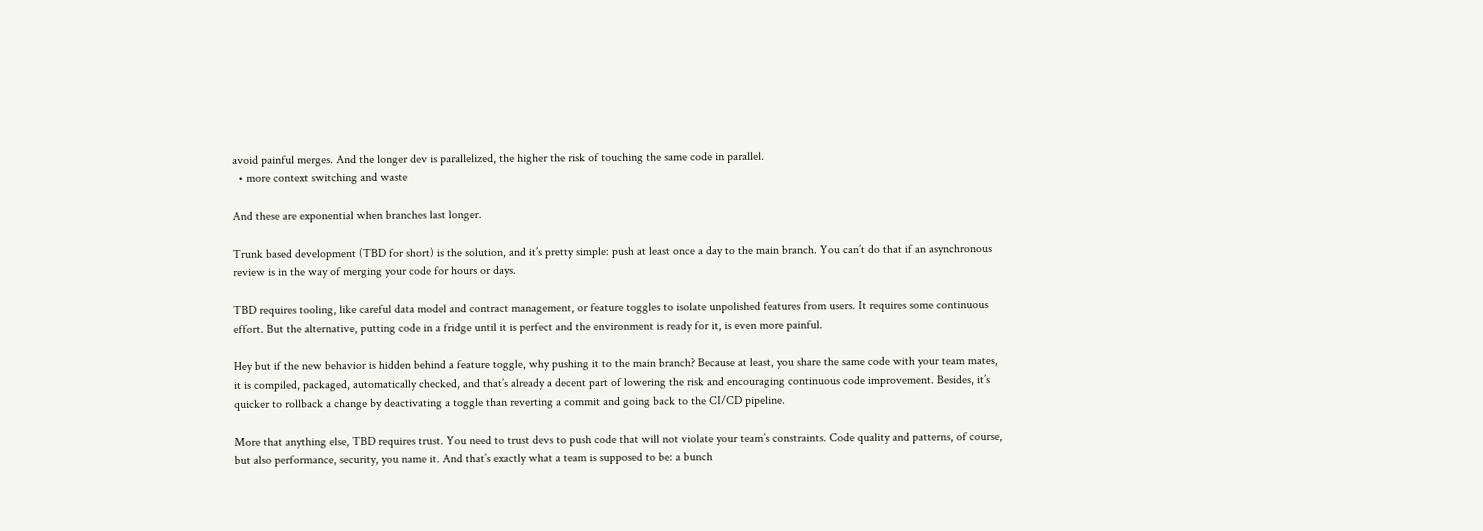avoid painful merges. And the longer dev is parallelized, the higher the risk of touching the same code in parallel.
  • more context switching and waste

And these are exponential when branches last longer.

Trunk based development (TBD for short) is the solution, and it’s pretty simple: push at least once a day to the main branch. You can’t do that if an asynchronous review is in the way of merging your code for hours or days.

TBD requires tooling, like careful data model and contract management, or feature toggles to isolate unpolished features from users. It requires some continuous effort. But the alternative, putting code in a fridge until it is perfect and the environment is ready for it, is even more painful.

Hey but if the new behavior is hidden behind a feature toggle, why pushing it to the main branch? Because at least, you share the same code with your team mates, it is compiled, packaged, automatically checked, and that’s already a decent part of lowering the risk and encouraging continuous code improvement. Besides, it’s quicker to rollback a change by deactivating a toggle than reverting a commit and going back to the CI/CD pipeline.

More that anything else, TBD requires trust. You need to trust devs to push code that will not violate your team’s constraints. Code quality and patterns, of course, but also performance, security, you name it. And that’s exactly what a team is supposed to be: a bunch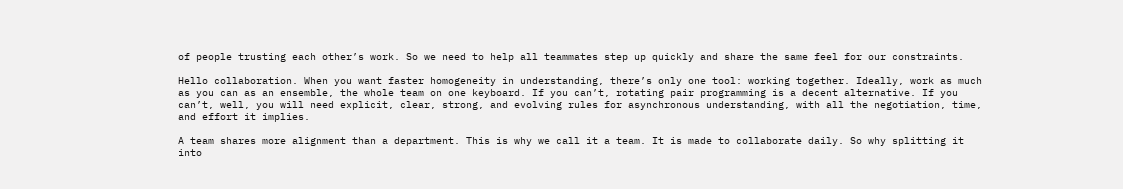of people trusting each other’s work. So we need to help all teammates step up quickly and share the same feel for our constraints.

Hello collaboration. When you want faster homogeneity in understanding, there’s only one tool: working together. Ideally, work as much as you can as an ensemble, the whole team on one keyboard. If you can’t, rotating pair programming is a decent alternative. If you can’t, well, you will need explicit, clear, strong, and evolving rules for asynchronous understanding, with all the negotiation, time, and effort it implies.

A team shares more alignment than a department. This is why we call it a team. It is made to collaborate daily. So why splitting it into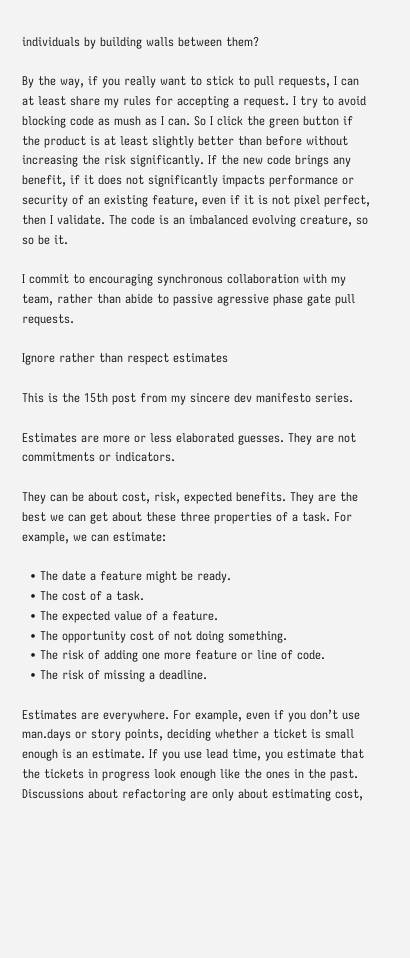individuals by building walls between them?

By the way, if you really want to stick to pull requests, I can at least share my rules for accepting a request. I try to avoid blocking code as mush as I can. So I click the green button if the product is at least slightly better than before without increasing the risk significantly. If the new code brings any benefit, if it does not significantly impacts performance or security of an existing feature, even if it is not pixel perfect, then I validate. The code is an imbalanced evolving creature, so so be it.

I commit to encouraging synchronous collaboration with my team, rather than abide to passive agressive phase gate pull requests.

Ignore rather than respect estimates

This is the 15th post from my sincere dev manifesto series.

Estimates are more or less elaborated guesses. They are not commitments or indicators.

They can be about cost, risk, expected benefits. They are the best we can get about these three properties of a task. For example, we can estimate:

  • The date a feature might be ready.
  • The cost of a task.
  • The expected value of a feature.
  • The opportunity cost of not doing something.
  • The risk of adding one more feature or line of code.
  • The risk of missing a deadline.

Estimates are everywhere. For example, even if you don’t use man.days or story points, deciding whether a ticket is small enough is an estimate. If you use lead time, you estimate that the tickets in progress look enough like the ones in the past. Discussions about refactoring are only about estimating cost,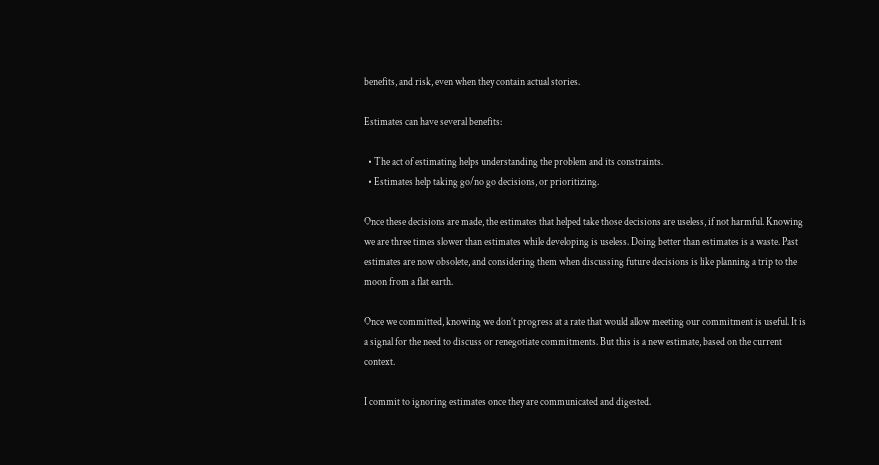benefits, and risk, even when they contain actual stories.

Estimates can have several benefits:

  • The act of estimating helps understanding the problem and its constraints.
  • Estimates help taking go/no go decisions, or prioritizing.

Once these decisions are made, the estimates that helped take those decisions are useless, if not harmful. Knowing we are three times slower than estimates while developing is useless. Doing better than estimates is a waste. Past estimates are now obsolete, and considering them when discussing future decisions is like planning a trip to the moon from a flat earth.

Once we committed, knowing we don’t progress at a rate that would allow meeting our commitment is useful. It is a signal for the need to discuss or renegotiate commitments. But this is a new estimate, based on the current context.

I commit to ignoring estimates once they are communicated and digested.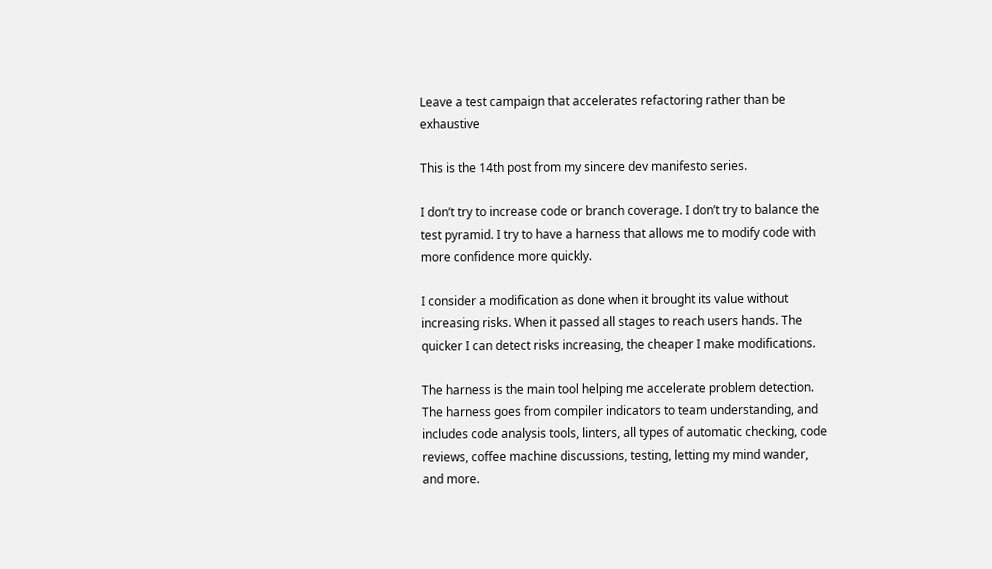Leave a test campaign that accelerates refactoring rather than be exhaustive

This is the 14th post from my sincere dev manifesto series.

I don’t try to increase code or branch coverage. I don’t try to balance the test pyramid. I try to have a harness that allows me to modify code with more confidence more quickly.

I consider a modification as done when it brought its value without increasing risks. When it passed all stages to reach users hands. The quicker I can detect risks increasing, the cheaper I make modifications.

The harness is the main tool helping me accelerate problem detection. The harness goes from compiler indicators to team understanding, and includes code analysis tools, linters, all types of automatic checking, code reviews, coffee machine discussions, testing, letting my mind wander, and more.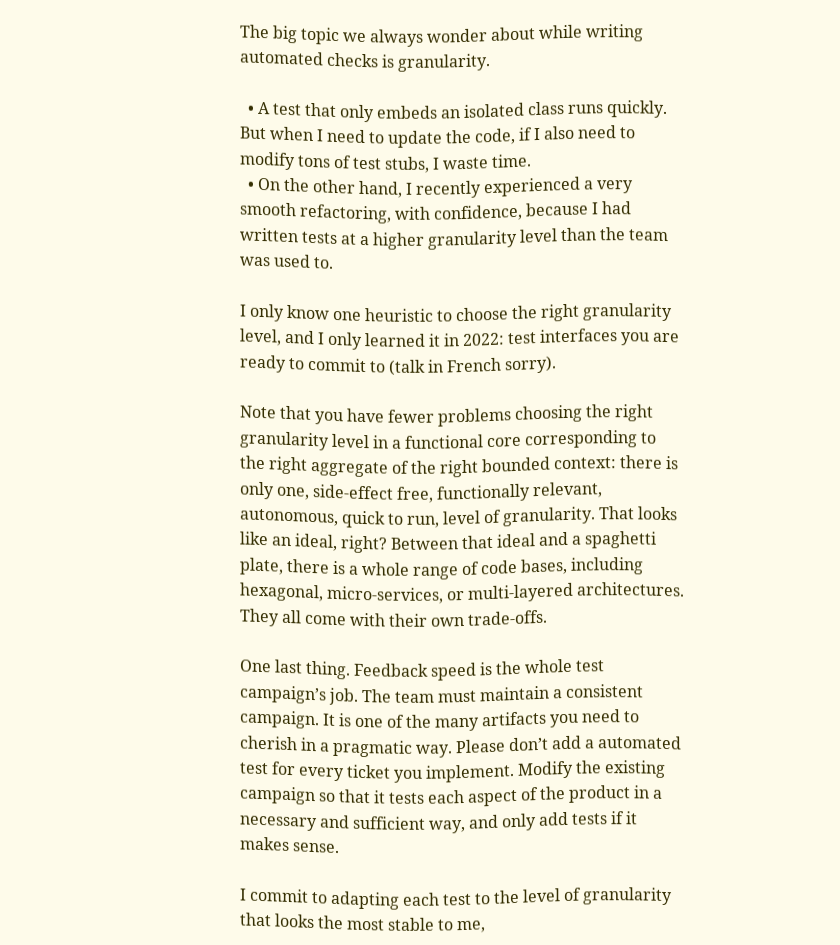The big topic we always wonder about while writing automated checks is granularity.

  • A test that only embeds an isolated class runs quickly. But when I need to update the code, if I also need to modify tons of test stubs, I waste time.
  • On the other hand, I recently experienced a very smooth refactoring, with confidence, because I had written tests at a higher granularity level than the team was used to.

I only know one heuristic to choose the right granularity level, and I only learned it in 2022: test interfaces you are ready to commit to (talk in French sorry).

Note that you have fewer problems choosing the right granularity level in a functional core corresponding to the right aggregate of the right bounded context: there is only one, side-effect free, functionally relevant, autonomous, quick to run, level of granularity. That looks like an ideal, right? Between that ideal and a spaghetti plate, there is a whole range of code bases, including hexagonal, micro-services, or multi-layered architectures. They all come with their own trade-offs.

One last thing. Feedback speed is the whole test campaign’s job. The team must maintain a consistent campaign. It is one of the many artifacts you need to cherish in a pragmatic way. Please don’t add a automated test for every ticket you implement. Modify the existing campaign so that it tests each aspect of the product in a necessary and sufficient way, and only add tests if it makes sense.

I commit to adapting each test to the level of granularity that looks the most stable to me,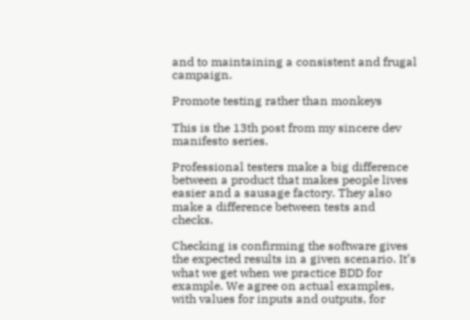and to maintaining a consistent and frugal campaign.

Promote testing rather than monkeys

This is the 13th post from my sincere dev manifesto series.

Professional testers make a big difference between a product that makes people lives easier and a sausage factory. They also make a difference between tests and checks.

Checking is confirming the software gives the expected results in a given scenario. It’s what we get when we practice BDD for example. We agree on actual examples, with values for inputs and outputs, for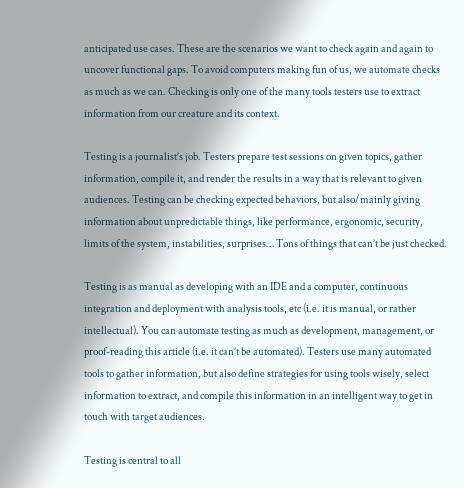anticipated use cases. These are the scenarios we want to check again and again to uncover functional gaps. To avoid computers making fun of us, we automate checks as much as we can. Checking is only one of the many tools testers use to extract information from our creature and its context.

Testing is a journalist’s job. Testers prepare test sessions on given topics, gather information, compile it, and render the results in a way that is relevant to given audiences. Testing can be checking expected behaviors, but also/mainly giving information about unpredictable things, like performance, ergonomic, security, limits of the system, instabilities, surprises… Tons of things that can’t be just checked.

Testing is as manual as developing with an IDE and a computer, continuous integration and deployment with analysis tools, etc (i.e. it is manual, or rather intellectual). You can automate testing as much as development, management, or proof-reading this article (i.e. it can’t be automated). Testers use many automated tools to gather information, but also define strategies for using tools wisely, select information to extract, and compile this information in an intelligent way to get in touch with target audiences.

Testing is central to all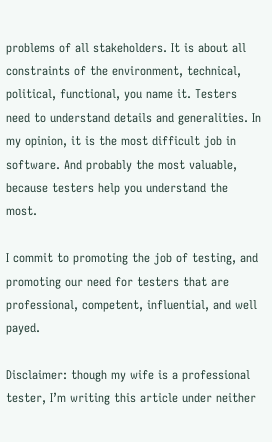problems of all stakeholders. It is about all constraints of the environment, technical, political, functional, you name it. Testers need to understand details and generalities. In my opinion, it is the most difficult job in software. And probably the most valuable, because testers help you understand the most.

I commit to promoting the job of testing, and promoting our need for testers that are professional, competent, influential, and well payed.

Disclaimer: though my wife is a professional tester, I’m writing this article under neither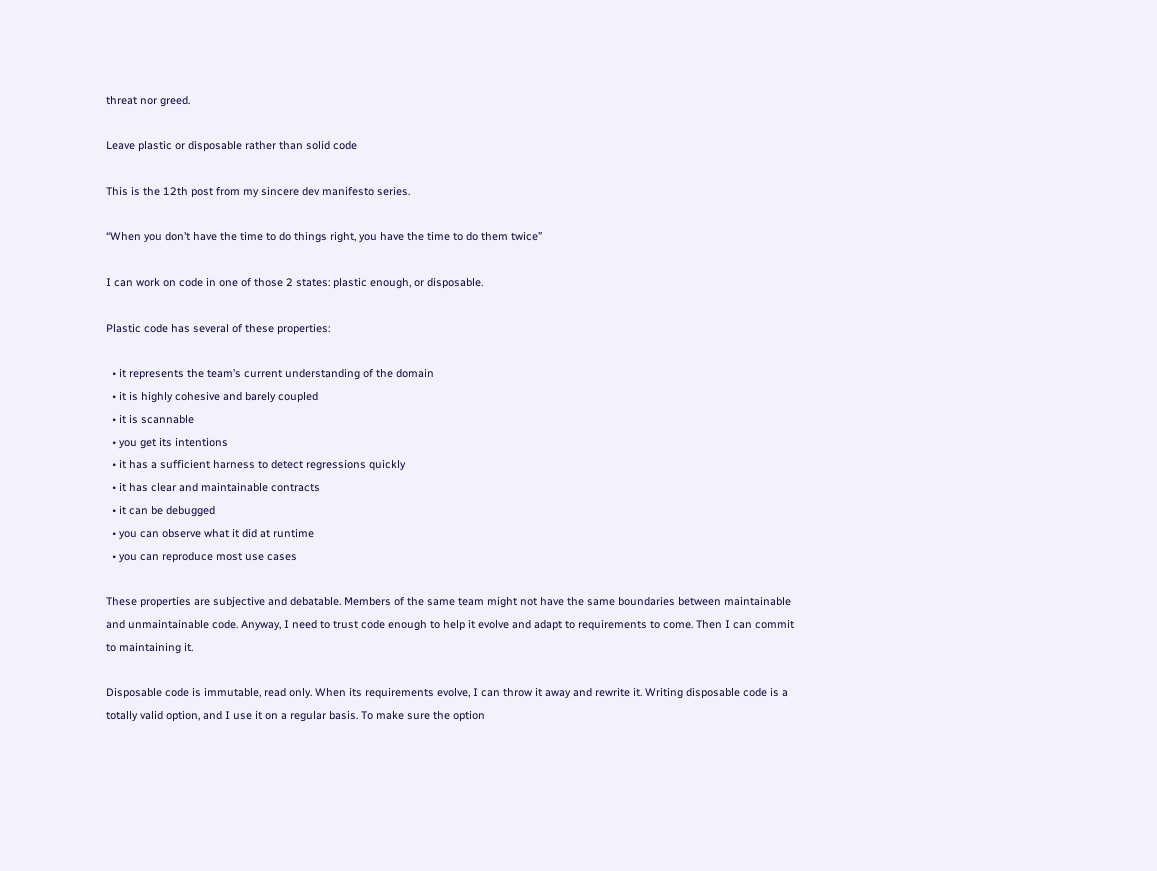threat nor greed.

Leave plastic or disposable rather than solid code

This is the 12th post from my sincere dev manifesto series.

“When you don’t have the time to do things right, you have the time to do them twice”

I can work on code in one of those 2 states: plastic enough, or disposable.

Plastic code has several of these properties:

  • it represents the team’s current understanding of the domain
  • it is highly cohesive and barely coupled
  • it is scannable
  • you get its intentions
  • it has a sufficient harness to detect regressions quickly
  • it has clear and maintainable contracts
  • it can be debugged
  • you can observe what it did at runtime
  • you can reproduce most use cases

These properties are subjective and debatable. Members of the same team might not have the same boundaries between maintainable and unmaintainable code. Anyway, I need to trust code enough to help it evolve and adapt to requirements to come. Then I can commit to maintaining it.

Disposable code is immutable, read only. When its requirements evolve, I can throw it away and rewrite it. Writing disposable code is a totally valid option, and I use it on a regular basis. To make sure the option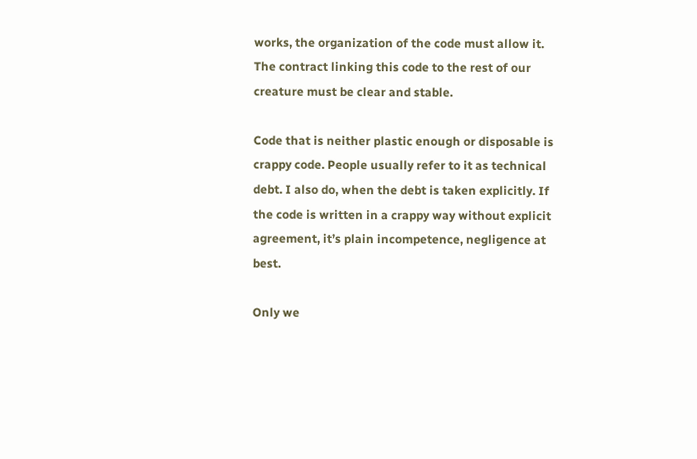works, the organization of the code must allow it. The contract linking this code to the rest of our creature must be clear and stable.

Code that is neither plastic enough or disposable is crappy code. People usually refer to it as technical debt. I also do, when the debt is taken explicitly. If the code is written in a crappy way without explicit agreement, it’s plain incompetence, negligence at best.

Only we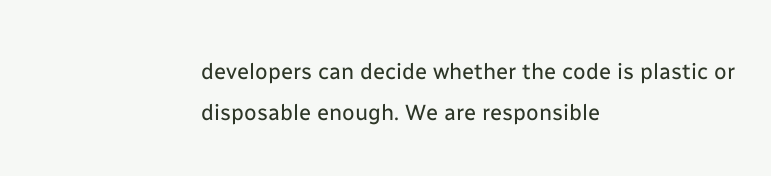developers can decide whether the code is plastic or disposable enough. We are responsible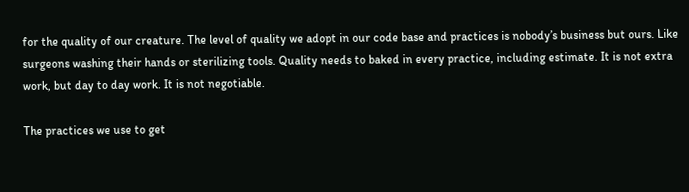for the quality of our creature. The level of quality we adopt in our code base and practices is nobody’s business but ours. Like surgeons washing their hands or sterilizing tools. Quality needs to baked in every practice, including estimate. It is not extra work, but day to day work. It is not negotiable.

The practices we use to get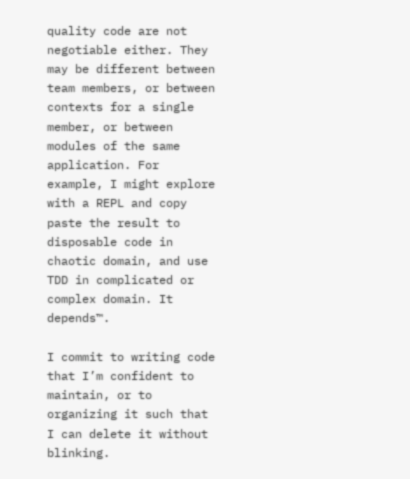quality code are not negotiable either. They may be different between team members, or between contexts for a single member, or between modules of the same application. For example, I might explore with a REPL and copy paste the result to disposable code in chaotic domain, and use TDD in complicated or complex domain. It depends™.

I commit to writing code that I’m confident to maintain, or to organizing it such that I can delete it without blinking.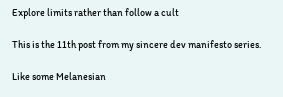Explore limits rather than follow a cult

This is the 11th post from my sincere dev manifesto series.

Like some Melanesian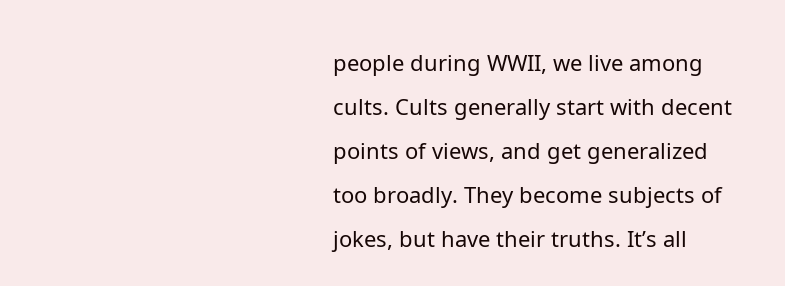people during WWII, we live among cults. Cults generally start with decent points of views, and get generalized too broadly. They become subjects of jokes, but have their truths. It’s all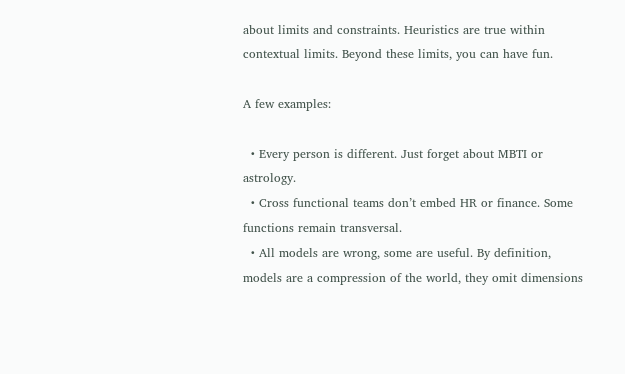about limits and constraints. Heuristics are true within contextual limits. Beyond these limits, you can have fun.

A few examples:

  • Every person is different. Just forget about MBTI or astrology.
  • Cross functional teams don’t embed HR or finance. Some functions remain transversal.
  • All models are wrong, some are useful. By definition, models are a compression of the world, they omit dimensions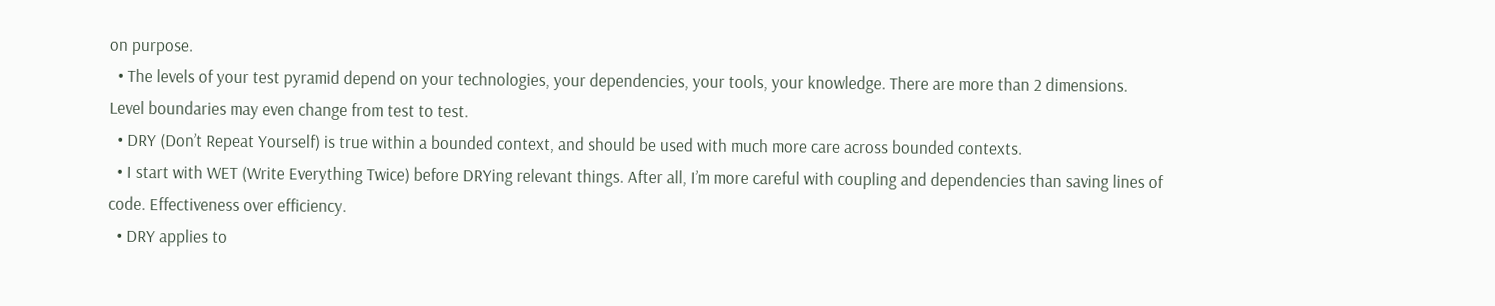on purpose.
  • The levels of your test pyramid depend on your technologies, your dependencies, your tools, your knowledge. There are more than 2 dimensions. Level boundaries may even change from test to test.
  • DRY (Don’t Repeat Yourself) is true within a bounded context, and should be used with much more care across bounded contexts.
  • I start with WET (Write Everything Twice) before DRYing relevant things. After all, I’m more careful with coupling and dependencies than saving lines of code. Effectiveness over efficiency.
  • DRY applies to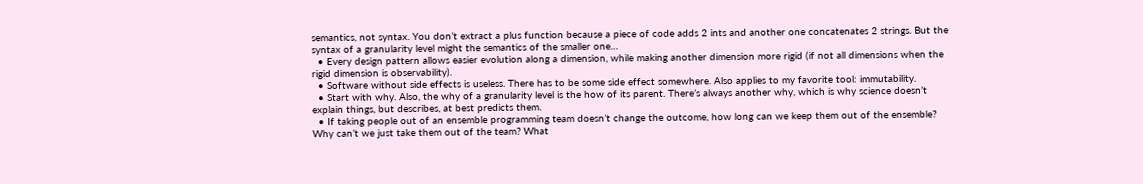semantics, not syntax. You don’t extract a plus function because a piece of code adds 2 ints and another one concatenates 2 strings. But the syntax of a granularity level might the semantics of the smaller one…
  • Every design pattern allows easier evolution along a dimension, while making another dimension more rigid (if not all dimensions when the rigid dimension is observability).
  • Software without side effects is useless. There has to be some side effect somewhere. Also applies to my favorite tool: immutability.
  • Start with why. Also, the why of a granularity level is the how of its parent. There’s always another why, which is why science doesn’t explain things, but describes, at best predicts them.
  • If taking people out of an ensemble programming team doesn’t change the outcome, how long can we keep them out of the ensemble? Why can’t we just take them out of the team? What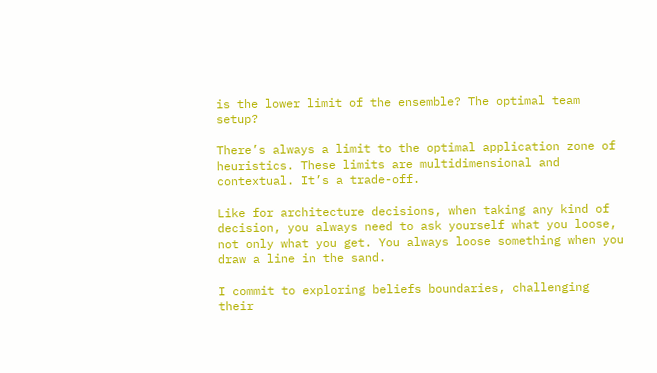is the lower limit of the ensemble? The optimal team setup?

There’s always a limit to the optimal application zone of heuristics. These limits are multidimensional and contextual. It’s a trade-off.

Like for architecture decisions, when taking any kind of decision, you always need to ask yourself what you loose, not only what you get. You always loose something when you draw a line in the sand.

I commit to exploring beliefs boundaries, challenging their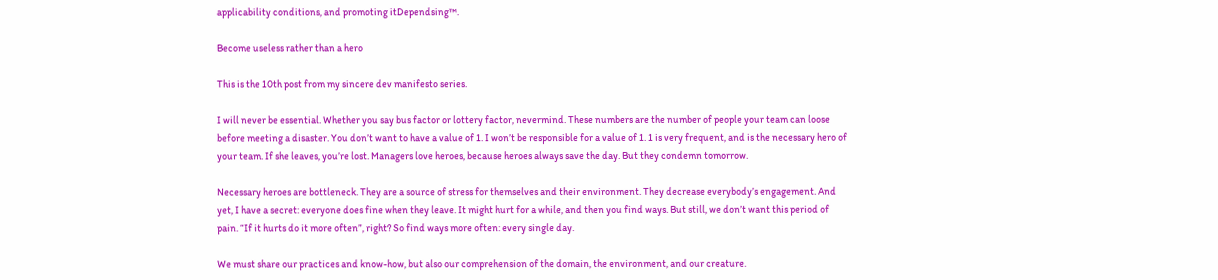applicability conditions, and promoting itDependsing™.

Become useless rather than a hero

This is the 10th post from my sincere dev manifesto series.

I will never be essential. Whether you say bus factor or lottery factor, nevermind. These numbers are the number of people your team can loose before meeting a disaster. You don’t want to have a value of 1. I won’t be responsible for a value of 1. 1 is very frequent, and is the necessary hero of your team. If she leaves, you’re lost. Managers love heroes, because heroes always save the day. But they condemn tomorrow.

Necessary heroes are bottleneck. They are a source of stress for themselves and their environment. They decrease everybody’s engagement. And yet, I have a secret: everyone does fine when they leave. It might hurt for a while, and then you find ways. But still, we don’t want this period of pain. “If it hurts do it more often”, right? So find ways more often: every single day.

We must share our practices and know-how, but also our comprehension of the domain, the environment, and our creature.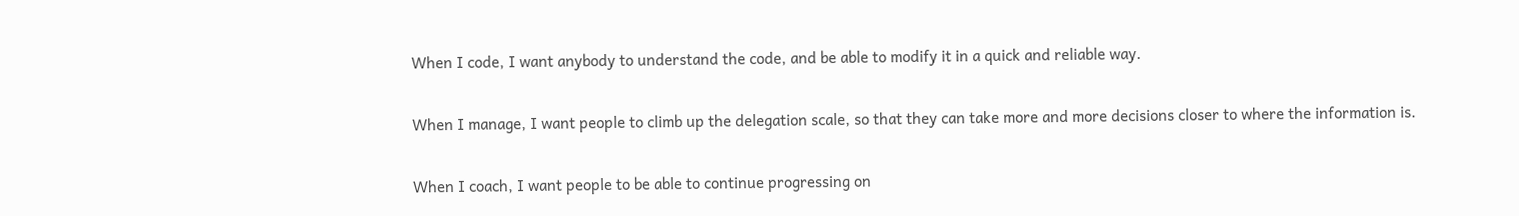When I code, I want anybody to understand the code, and be able to modify it in a quick and reliable way.

When I manage, I want people to climb up the delegation scale, so that they can take more and more decisions closer to where the information is.

When I coach, I want people to be able to continue progressing on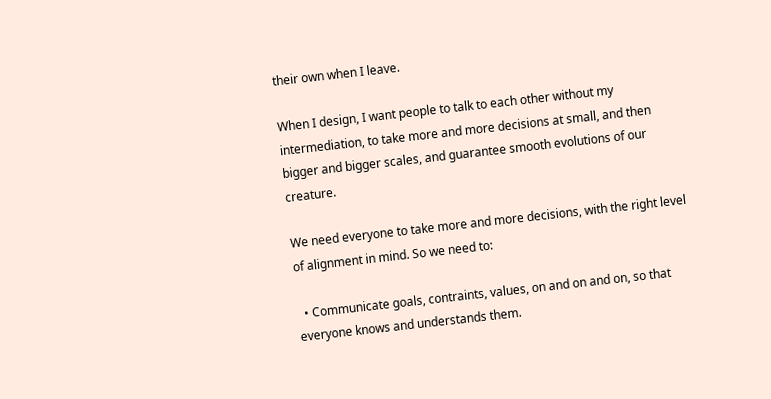their own when I leave.

When I design, I want people to talk to each other without my intermediation, to take more and more decisions at small, and then bigger and bigger scales, and guarantee smooth evolutions of our creature.

We need everyone to take more and more decisions, with the right level of alignment in mind. So we need to:

  • Communicate goals, contraints, values, on and on and on, so that everyone knows and understands them.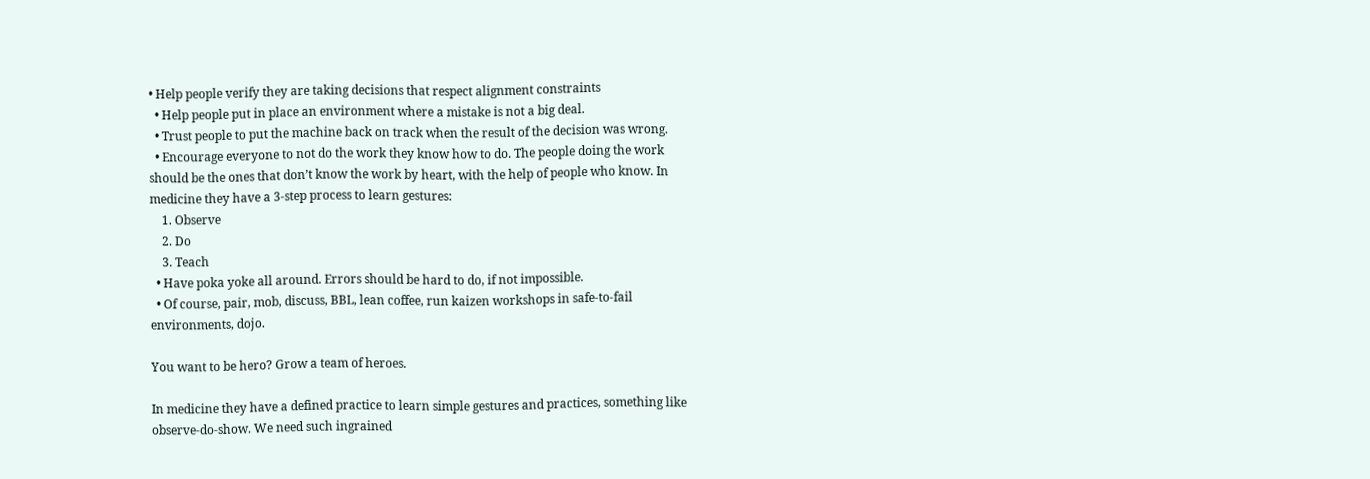• Help people verify they are taking decisions that respect alignment constraints
  • Help people put in place an environment where a mistake is not a big deal.
  • Trust people to put the machine back on track when the result of the decision was wrong.
  • Encourage everyone to not do the work they know how to do. The people doing the work should be the ones that don’t know the work by heart, with the help of people who know. In medicine they have a 3-step process to learn gestures:
    1. Observe
    2. Do
    3. Teach
  • Have poka yoke all around. Errors should be hard to do, if not impossible.
  • Of course, pair, mob, discuss, BBL, lean coffee, run kaizen workshops in safe-to-fail environments, dojo.

You want to be hero? Grow a team of heroes.

In medicine they have a defined practice to learn simple gestures and practices, something like observe-do-show. We need such ingrained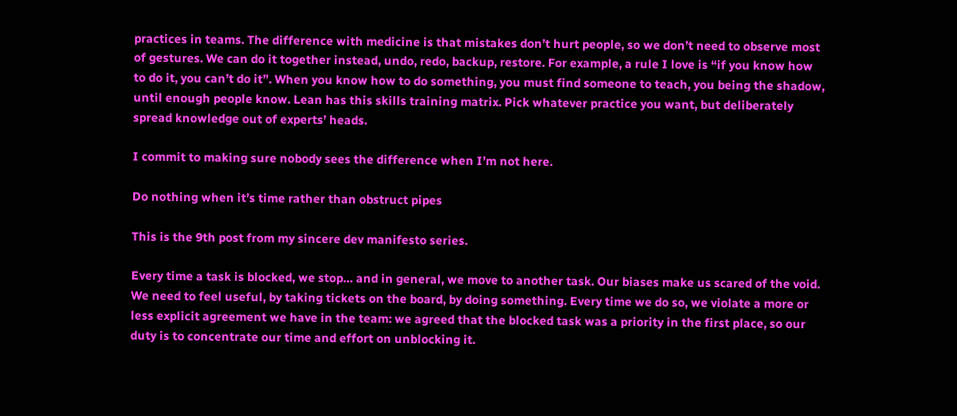practices in teams. The difference with medicine is that mistakes don’t hurt people, so we don’t need to observe most of gestures. We can do it together instead, undo, redo, backup, restore. For example, a rule I love is “if you know how to do it, you can’t do it”. When you know how to do something, you must find someone to teach, you being the shadow, until enough people know. Lean has this skills training matrix. Pick whatever practice you want, but deliberately spread knowledge out of experts’ heads.

I commit to making sure nobody sees the difference when I’m not here.

Do nothing when it’s time rather than obstruct pipes

This is the 9th post from my sincere dev manifesto series.

Every time a task is blocked, we stop… and in general, we move to another task. Our biases make us scared of the void. We need to feel useful, by taking tickets on the board, by doing something. Every time we do so, we violate a more or less explicit agreement we have in the team: we agreed that the blocked task was a priority in the first place, so our duty is to concentrate our time and effort on unblocking it.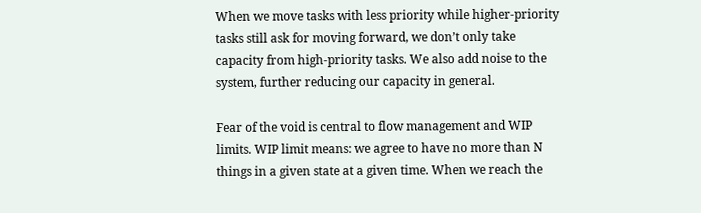When we move tasks with less priority while higher-priority tasks still ask for moving forward, we don’t only take capacity from high-priority tasks. We also add noise to the system, further reducing our capacity in general.

Fear of the void is central to flow management and WIP limits. WIP limit means: we agree to have no more than N things in a given state at a given time. When we reach the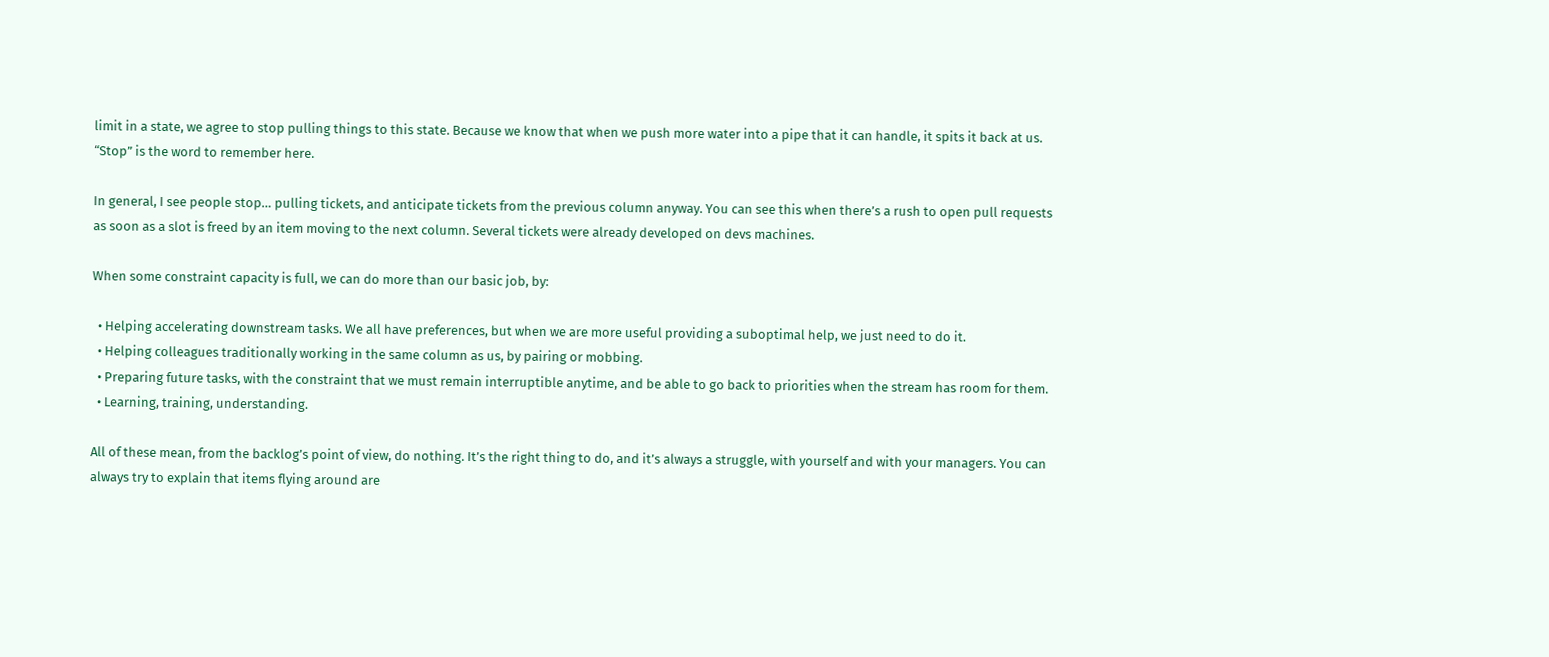limit in a state, we agree to stop pulling things to this state. Because we know that when we push more water into a pipe that it can handle, it spits it back at us. “Stop” is the word to remember here.

In general, I see people stop… pulling tickets, and anticipate tickets from the previous column anyway. You can see this when there’s a rush to open pull requests as soon as a slot is freed by an item moving to the next column. Several tickets were already developed on devs machines.

When some constraint capacity is full, we can do more than our basic job, by:

  • Helping accelerating downstream tasks. We all have preferences, but when we are more useful providing a suboptimal help, we just need to do it.
  • Helping colleagues traditionally working in the same column as us, by pairing or mobbing.
  • Preparing future tasks, with the constraint that we must remain interruptible anytime, and be able to go back to priorities when the stream has room for them.
  • Learning, training, understanding.

All of these mean, from the backlog’s point of view, do nothing. It’s the right thing to do, and it’s always a struggle, with yourself and with your managers. You can always try to explain that items flying around are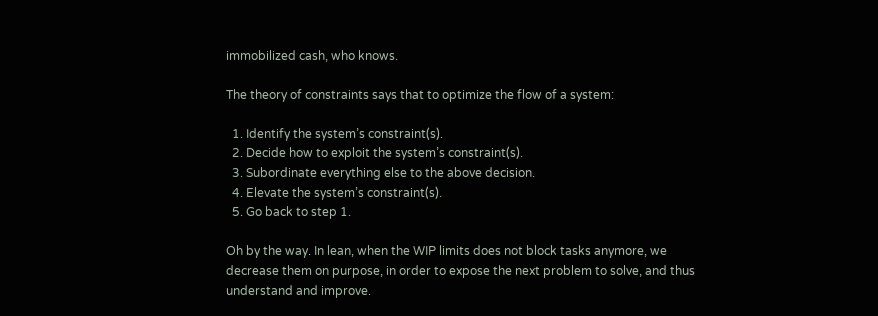immobilized cash, who knows.

The theory of constraints says that to optimize the flow of a system:

  1. Identify the system’s constraint(s).
  2. Decide how to exploit the system’s constraint(s).
  3. Subordinate everything else to the above decision.
  4. Elevate the system’s constraint(s).
  5. Go back to step 1.

Oh by the way. In lean, when the WIP limits does not block tasks anymore, we decrease them on purpose, in order to expose the next problem to solve, and thus understand and improve.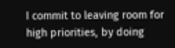I commit to leaving room for high priorities, by doing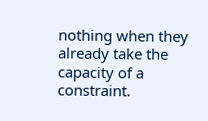nothing when they already take the capacity of a constraint.